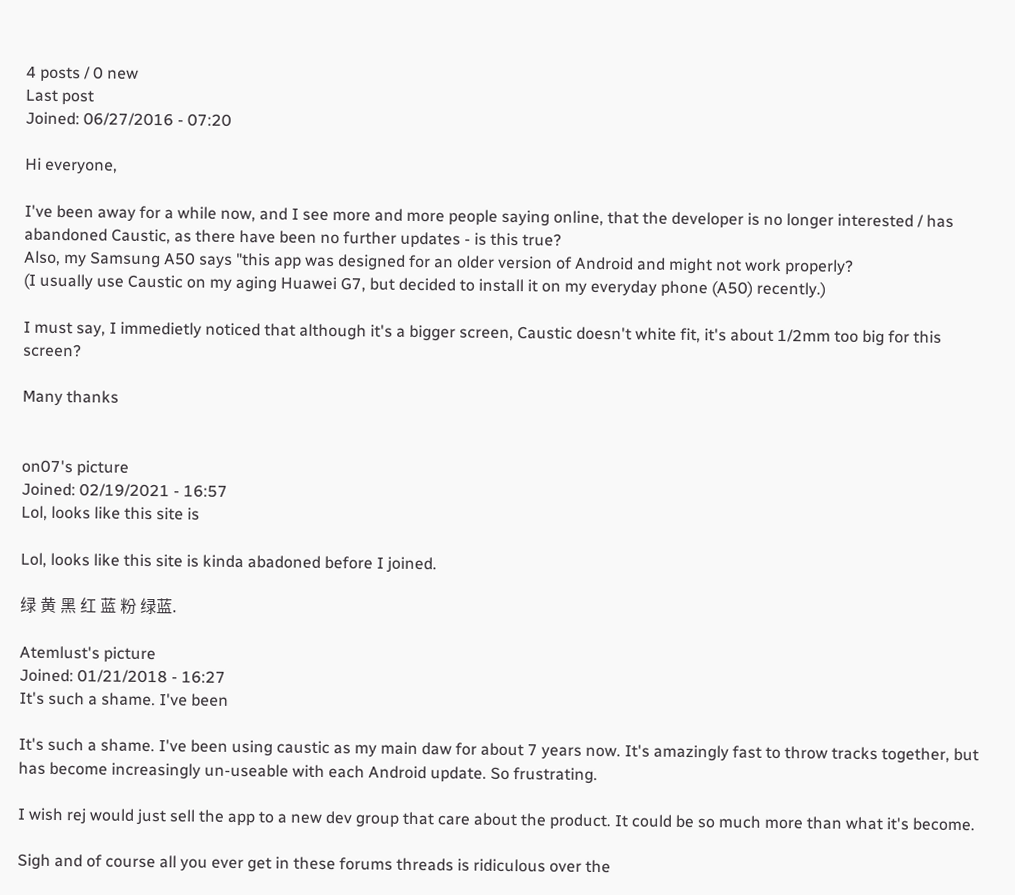4 posts / 0 new
Last post
Joined: 06/27/2016 - 07:20

Hi everyone,

I've been away for a while now, and I see more and more people saying online, that the developer is no longer interested / has abandoned Caustic, as there have been no further updates - is this true?
Also, my Samsung A50 says "this app was designed for an older version of Android and might not work properly?
(I usually use Caustic on my aging Huawei G7, but decided to install it on my everyday phone (A50) recently.)

I must say, I immedietly noticed that although it's a bigger screen, Caustic doesn't white fit, it's about 1/2mm too big for this screen?

Many thanks


on07's picture
Joined: 02/19/2021 - 16:57
Lol, looks like this site is

Lol, looks like this site is kinda abadoned before I joined.

绿 黄 黑 红 蓝 粉 绿蓝.

Atemlust's picture
Joined: 01/21/2018 - 16:27
It's such a shame. I've been

It's such a shame. I've been using caustic as my main daw for about 7 years now. It's amazingly fast to throw tracks together, but has become increasingly un-useable with each Android update. So frustrating.

I wish rej would just sell the app to a new dev group that care about the product. It could be so much more than what it's become.

Sigh and of course all you ever get in these forums threads is ridiculous over the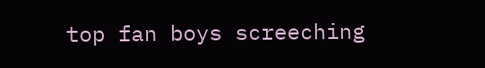top fan boys screeching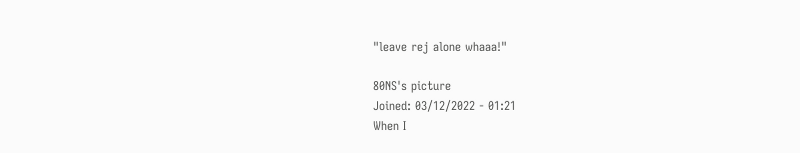"leave rej alone whaaa!"

80NS's picture
Joined: 03/12/2022 - 01:21
When I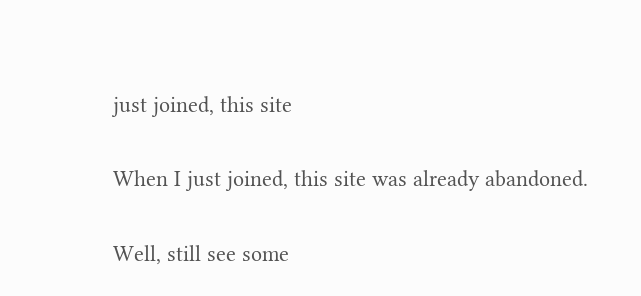just joined, this site

When I just joined, this site was already abandoned.

Well, still see some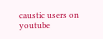caustic users on youtube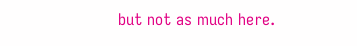but not as much here.